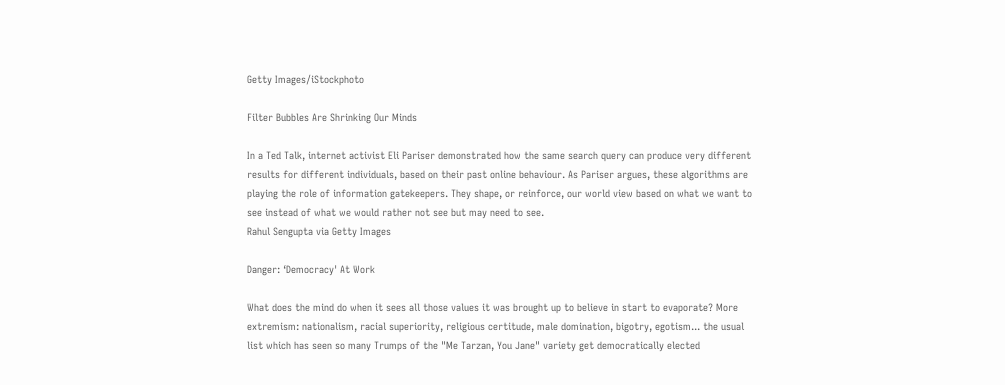Getty Images/iStockphoto

Filter Bubbles Are Shrinking Our Minds

In a Ted Talk, internet activist Eli Pariser demonstrated how the same search query can produce very different results for different individuals, based on their past online behaviour. As Pariser argues, these algorithms are playing the role of information gatekeepers. They shape, or reinforce, our world view based on what we want to see instead of what we would rather not see but may need to see.
Rahul Sengupta via Getty Images

Danger: ‘Democracy' At Work

What does the mind do when it sees all those values it was brought up to believe in start to evaporate? More extremism: nationalism, racial superiority, religious certitude, male domination, bigotry, egotism... the usual list which has seen so many Trumps of the "Me Tarzan, You Jane" variety get democratically elected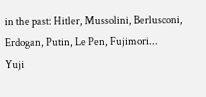in the past: Hitler, Mussolini, Berlusconi, Erdogan, Putin, Le Pen, Fujimori...
Yuji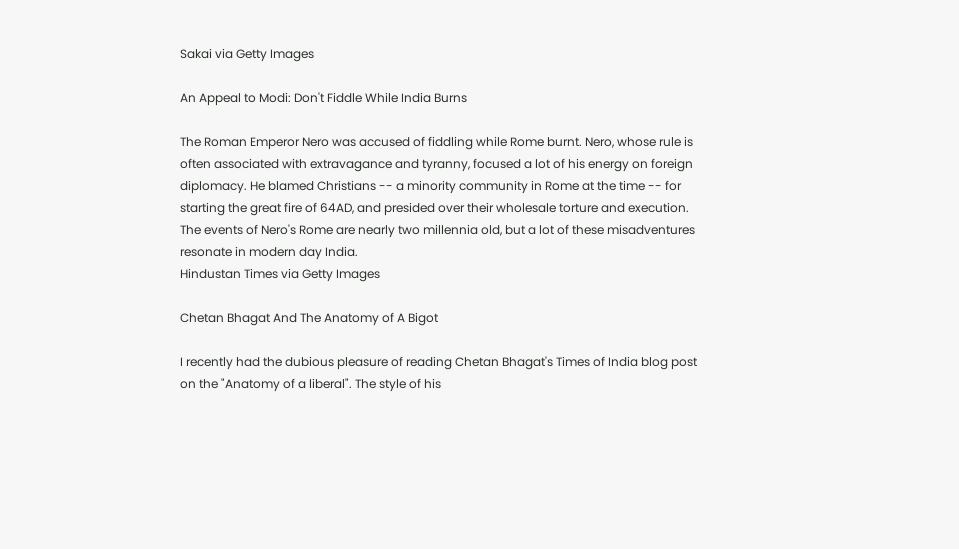Sakai via Getty Images

An Appeal to Modi: Don't Fiddle While India Burns

The Roman Emperor Nero was accused of fiddling while Rome burnt. Nero, whose rule is often associated with extravagance and tyranny, focused a lot of his energy on foreign diplomacy. He blamed Christians -- a minority community in Rome at the time -- for starting the great fire of 64AD, and presided over their wholesale torture and execution. The events of Nero's Rome are nearly two millennia old, but a lot of these misadventures resonate in modern day India.
Hindustan Times via Getty Images

Chetan Bhagat And The Anatomy of A Bigot

I recently had the dubious pleasure of reading Chetan Bhagat's Times of India blog post on the "Anatomy of a liberal". The style of his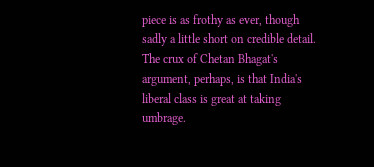piece is as frothy as ever, though sadly a little short on credible detail. The crux of Chetan Bhagat's argument, perhaps, is that India's liberal class is great at taking umbrage.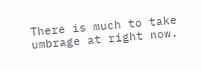There is much to take umbrage at right now.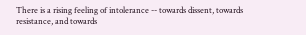There is a rising feeling of intolerance -- towards dissent, towards resistance, and towards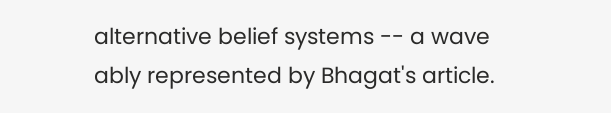alternative belief systems -- a wave ably represented by Bhagat's article.